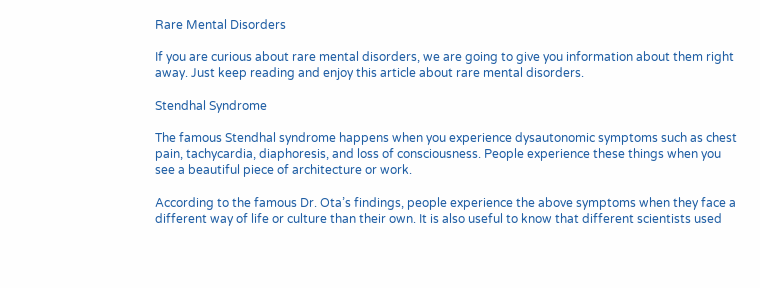Rare Mental Disorders

If you are curious about rare mental disorders, we are going to give you information about them right away. Just keep reading and enjoy this article about rare mental disorders.

Stendhal Syndrome

The famous Stendhal syndrome happens when you experience dysautonomic symptoms such as chest pain, tachycardia, diaphoresis, and loss of consciousness. People experience these things when you see a beautiful piece of architecture or work.

According to the famous Dr. Ota’s findings, people experience the above symptoms when they face a different way of life or culture than their own. It is also useful to know that different scientists used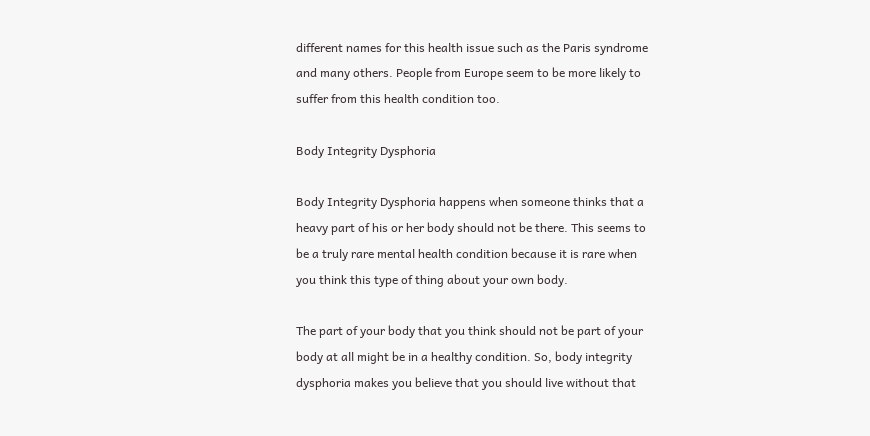different names for this health issue such as the Paris syndrome and many others. People from Europe seem to be more likely to suffer from this health condition too.

Body Integrity Dysphoria

Body Integrity Dysphoria happens when someone thinks that a heavy part of his or her body should not be there. This seems to be a truly rare mental health condition because it is rare when you think this type of thing about your own body.

The part of your body that you think should not be part of your body at all might be in a healthy condition. So, body integrity dysphoria makes you believe that you should live without that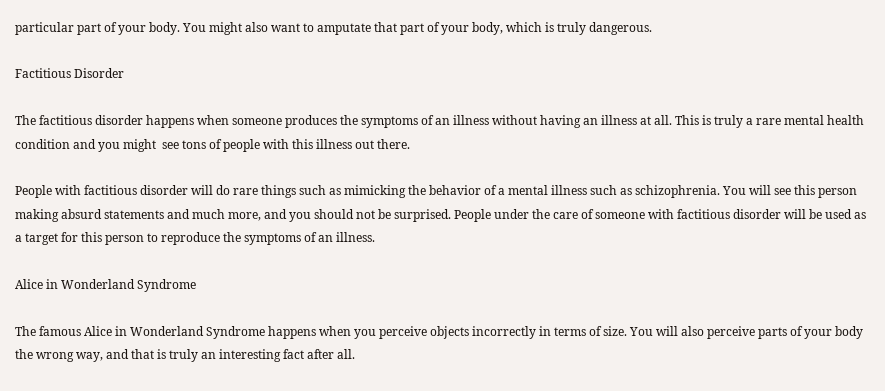particular part of your body. You might also want to amputate that part of your body, which is truly dangerous.

Factitious Disorder

The factitious disorder happens when someone produces the symptoms of an illness without having an illness at all. This is truly a rare mental health condition and you might  see tons of people with this illness out there.

People with factitious disorder will do rare things such as mimicking the behavior of a mental illness such as schizophrenia. You will see this person making absurd statements and much more, and you should not be surprised. People under the care of someone with factitious disorder will be used as a target for this person to reproduce the symptoms of an illness.

Alice in Wonderland Syndrome

The famous Alice in Wonderland Syndrome happens when you perceive objects incorrectly in terms of size. You will also perceive parts of your body the wrong way, and that is truly an interesting fact after all.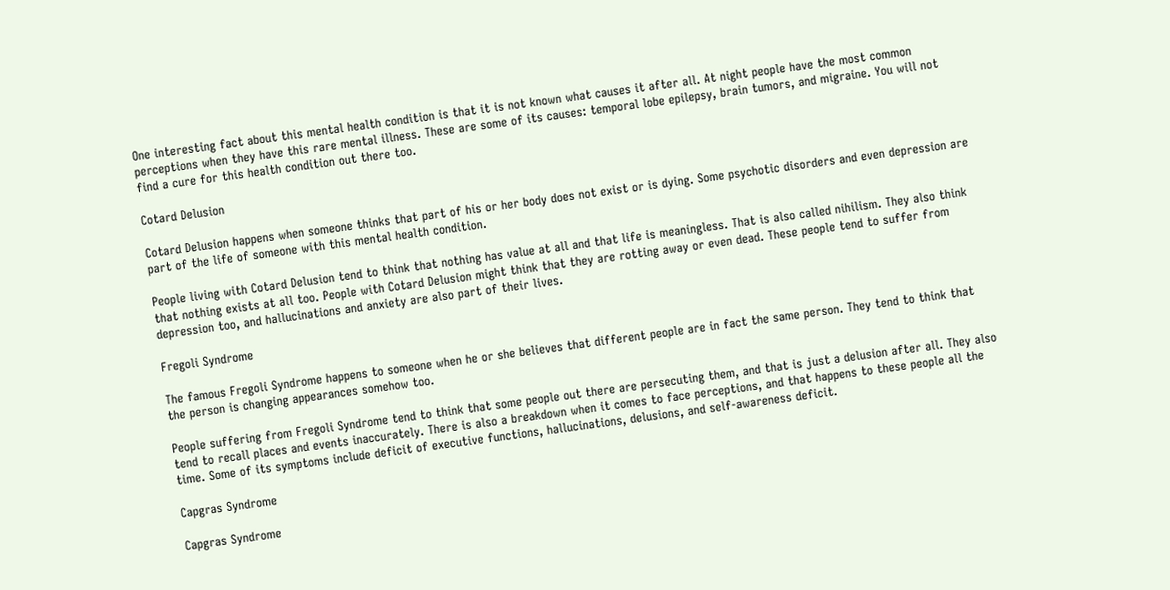One interesting fact about this mental health condition is that it is not known what causes it after all. At night people have the most common perceptions when they have this rare mental illness. These are some of its causes: temporal lobe epilepsy, brain tumors, and migraine. You will not find a cure for this health condition out there too.

Cotard Delusion

Cotard Delusion happens when someone thinks that part of his or her body does not exist or is dying. Some psychotic disorders and even depression are part of the life of someone with this mental health condition.

People living with Cotard Delusion tend to think that nothing has value at all and that life is meaningless. That is also called nihilism. They also think that nothing exists at all too. People with Cotard Delusion might think that they are rotting away or even dead. These people tend to suffer from depression too, and hallucinations and anxiety are also part of their lives.

Fregoli Syndrome

The famous Fregoli Syndrome happens to someone when he or she believes that different people are in fact the same person. They tend to think that the person is changing appearances somehow too.

People suffering from Fregoli Syndrome tend to think that some people out there are persecuting them, and that is just a delusion after all. They also tend to recall places and events inaccurately. There is also a breakdown when it comes to face perceptions, and that happens to these people all the time. Some of its symptoms include deficit of executive functions, hallucinations, delusions, and self-awareness deficit.

Capgras Syndrome

Capgras Syndrome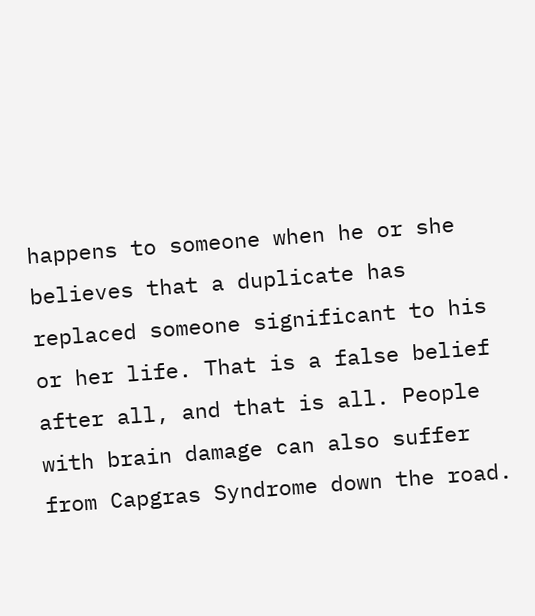happens to someone when he or she believes that a duplicate has replaced someone significant to his or her life. That is a false belief after all, and that is all. People with brain damage can also suffer from Capgras Syndrome down the road.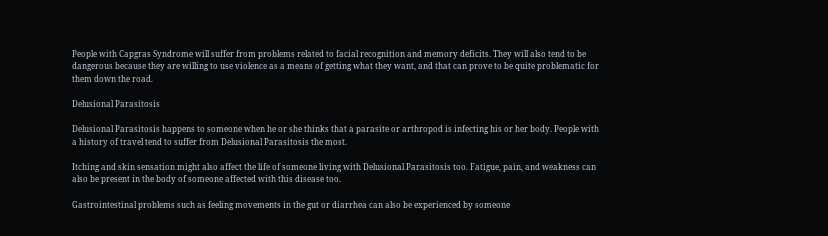People with Capgras Syndrome will suffer from problems related to facial recognition and memory deficits. They will also tend to be dangerous because they are willing to use violence as a means of getting what they want, and that can prove to be quite problematic for them down the road.

Delusional Parasitosis

Delusional Parasitosis happens to someone when he or she thinks that a parasite or arthropod is infecting his or her body. People with a history of travel tend to suffer from Delusional Parasitosis the most.

Itching and skin sensation might also affect the life of someone living with Delusional Parasitosis too. Fatigue, pain, and weakness can also be present in the body of someone affected with this disease too.

Gastrointestinal problems such as feeling movements in the gut or diarrhea can also be experienced by someone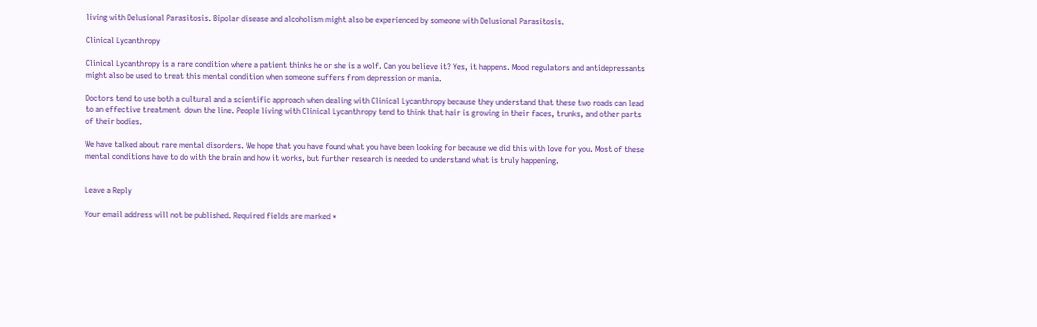living with Delusional Parasitosis. Bipolar disease and alcoholism might also be experienced by someone with Delusional Parasitosis.

Clinical Lycanthropy

Clinical Lycanthropy is a rare condition where a patient thinks he or she is a wolf. Can you believe it? Yes, it happens. Mood regulators and antidepressants might also be used to treat this mental condition when someone suffers from depression or mania.

Doctors tend to use both a cultural and a scientific approach when dealing with Clinical Lycanthropy because they understand that these two roads can lead to an effective treatment  down the line. People living with Clinical Lycanthropy tend to think that hair is growing in their faces, trunks, and other parts of their bodies.

We have talked about rare mental disorders. We hope that you have found what you have been looking for because we did this with love for you. Most of these mental conditions have to do with the brain and how it works, but further research is needed to understand what is truly happening.


Leave a Reply

Your email address will not be published. Required fields are marked *